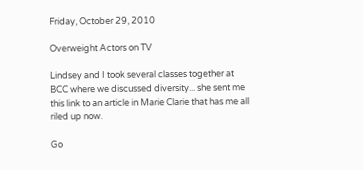Friday, October 29, 2010

Overweight Actors on TV

Lindsey and I took several classes together at BCC where we discussed diversity... she sent me this link to an article in Marie Clarie that has me all riled up now.

Go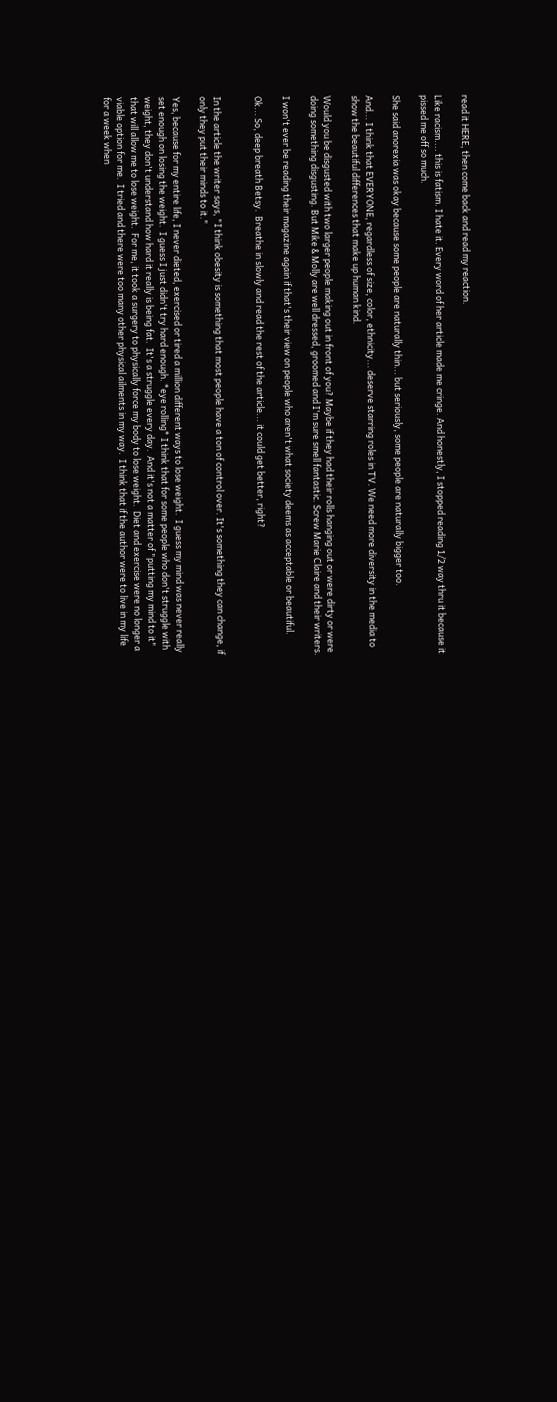read it HERE, then come back and read my reaction.

Like racism.... this is fatism. I hate it. Every word of her article made me cringe. And honestly, I stopped reading 1/2 way thru it because it pissed me off so much.

She said anorexia was okay because some people are naturally thin... but seriously, some people are naturally bigger too.

And... I think that EVERYONE, regardless of size, color, ethnicity... deserve starring roles in TV. We need more diversity in the media to show the beautiful differences that make up human kind.

Would you be disgusted with two larger people making out in front of you? Maybe if they had their rolls hanging out or were dirty or were doing something disgusting. But Mike & Molly are well dressed, groomed and I'm sure smell fantastic. Screw Marie Claire and their writers.

I won't ever be reading their magazine again if that's their view on people who aren't what society deems as acceptable or beautiful.

Ok... So, deep breath Betsy.  Breathe in slowly and read the rest of the article... it could get better, right?


In the article the writer says, "I think obesity is something that most people have a ton of control over. It's something they can change, if only they put their minds to it."

Yes, because for my entire life, I never dieted, exercised or tired a million different ways to lose weight.  I guess my mind was never really set enough on losing the weight.  I guess I just didn't try hard enough. *eye rolling* I think that for some people who don't struggle with weight, they don't understand how hard it really is being fat.  It's a struggle every day.  And it's not a matter of "putting my mind to it" that will allow me to lose weight.  For me, it took a surgery to physically force my body to lose weight.  Diet and exercise were no longer a viable option for me.  I tried and there were too many other physical ailments in my way.  I think that if the author were to live in my life for a week when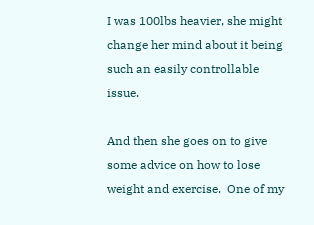I was 100lbs heavier, she might change her mind about it being such an easily controllable issue.

And then she goes on to give some advice on how to lose weight and exercise.  One of my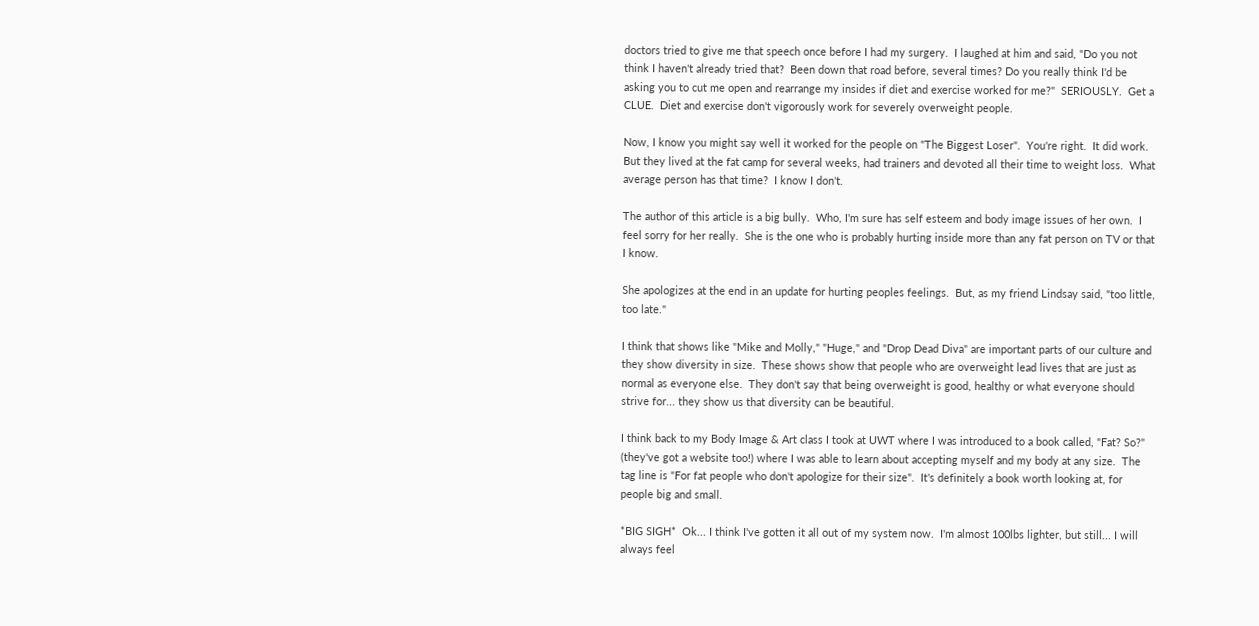doctors tried to give me that speech once before I had my surgery.  I laughed at him and said, "Do you not think I haven't already tried that?  Been down that road before, several times? Do you really think I'd be asking you to cut me open and rearrange my insides if diet and exercise worked for me?"  SERIOUSLY.  Get a CLUE.  Diet and exercise don't vigorously work for severely overweight people.

Now, I know you might say well it worked for the people on "The Biggest Loser".  You're right.  It did work.  But they lived at the fat camp for several weeks, had trainers and devoted all their time to weight loss.  What average person has that time?  I know I don't.

The author of this article is a big bully.  Who, I'm sure has self esteem and body image issues of her own.  I feel sorry for her really.  She is the one who is probably hurting inside more than any fat person on TV or that I know.

She apologizes at the end in an update for hurting peoples feelings.  But, as my friend Lindsay said, "too little, too late."

I think that shows like "Mike and Molly," "Huge," and "Drop Dead Diva" are important parts of our culture and they show diversity in size.  These shows show that people who are overweight lead lives that are just as normal as everyone else.  They don't say that being overweight is good, healthy or what everyone should strive for... they show us that diversity can be beautiful.

I think back to my Body Image & Art class I took at UWT where I was introduced to a book called, "Fat? So?" (they've got a website too!) where I was able to learn about accepting myself and my body at any size.  The tag line is "For fat people who don't apologize for their size".  It's definitely a book worth looking at, for people big and small.

*BIG SIGH*  Ok... I think I've gotten it all out of my system now.  I'm almost 100lbs lighter, but still... I will always feel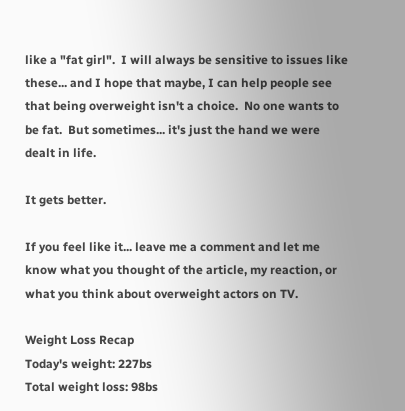like a "fat girl".  I will always be sensitive to issues like these... and I hope that maybe, I can help people see that being overweight isn't a choice.  No one wants to be fat.  But sometimes... it's just the hand we were dealt in life.

It gets better.

If you feel like it... leave me a comment and let me know what you thought of the article, my reaction, or what you think about overweight actors on TV.

Weight Loss Recap
Today's weight: 227bs
Total weight loss: 98bs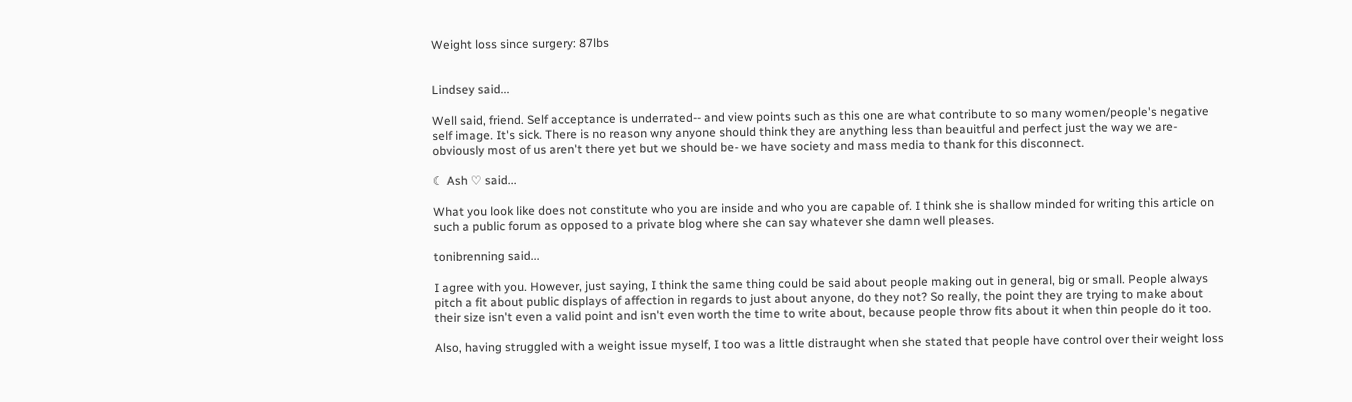Weight loss since surgery: 87lbs


Lindsey said...

Well said, friend. Self acceptance is underrated-- and view points such as this one are what contribute to so many women/people's negative self image. It's sick. There is no reason wny anyone should think they are anything less than beauitful and perfect just the way we are-obviously most of us aren't there yet but we should be- we have society and mass media to thank for this disconnect.

☾ Ash ♡ said...

What you look like does not constitute who you are inside and who you are capable of. I think she is shallow minded for writing this article on such a public forum as opposed to a private blog where she can say whatever she damn well pleases.

tonibrenning said...

I agree with you. However, just saying, I think the same thing could be said about people making out in general, big or small. People always pitch a fit about public displays of affection in regards to just about anyone, do they not? So really, the point they are trying to make about their size isn't even a valid point and isn't even worth the time to write about, because people throw fits about it when thin people do it too.

Also, having struggled with a weight issue myself, I too was a little distraught when she stated that people have control over their weight loss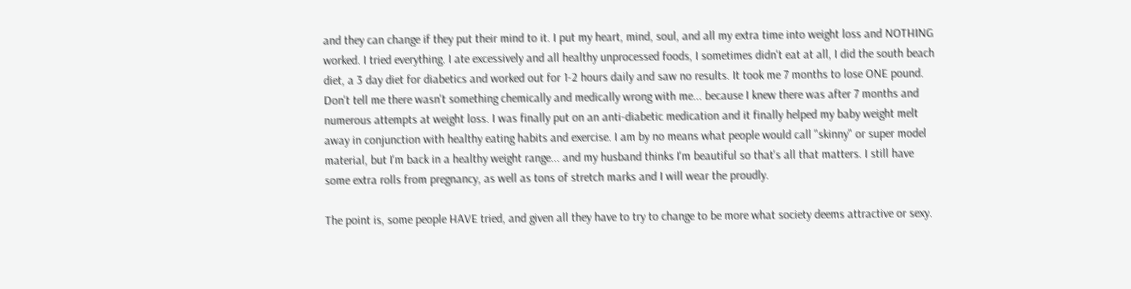and they can change if they put their mind to it. I put my heart, mind, soul, and all my extra time into weight loss and NOTHING worked. I tried everything. I ate excessively and all healthy unprocessed foods, I sometimes didn't eat at all, I did the south beach diet, a 3 day diet for diabetics and worked out for 1-2 hours daily and saw no results. It took me 7 months to lose ONE pound. Don't tell me there wasn't something chemically and medically wrong with me... because I knew there was after 7 months and numerous attempts at weight loss. I was finally put on an anti-diabetic medication and it finally helped my baby weight melt away in conjunction with healthy eating habits and exercise. I am by no means what people would call "skinny" or super model material, but I'm back in a healthy weight range... and my husband thinks I'm beautiful so that's all that matters. I still have some extra rolls from pregnancy, as well as tons of stretch marks and I will wear the proudly.

The point is, some people HAVE tried, and given all they have to try to change to be more what society deems attractive or sexy.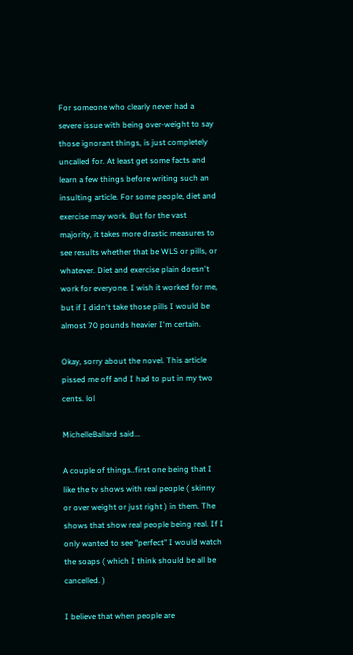For someone who clearly never had a severe issue with being over-weight to say those ignorant things, is just completely uncalled for. At least get some facts and learn a few things before writing such an insulting article. For some people, diet and exercise may work. But for the vast majority, it takes more drastic measures to see results whether that be WLS or pills, or whatever. Diet and exercise plain doesn't work for everyone. I wish it worked for me, but if I didn't take those pills I would be almost 70 pounds heavier I'm certain.

Okay, sorry about the novel. This article pissed me off and I had to put in my two cents. lol

MichelleBallard said...

A couple of things..first one being that I like the tv shows with real people ( skinny or over weight or just right ) in them. The shows that show real people being real. If I only wanted to see "perfect" I would watch the soaps ( which I think should be all be cancelled. )

I believe that when people are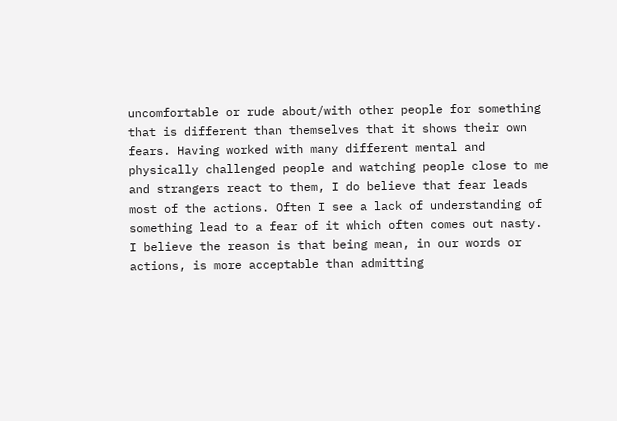uncomfortable or rude about/with other people for something that is different than themselves that it shows their own fears. Having worked with many different mental and physically challenged people and watching people close to me and strangers react to them, I do believe that fear leads most of the actions. Often I see a lack of understanding of something lead to a fear of it which often comes out nasty. I believe the reason is that being mean, in our words or actions, is more acceptable than admitting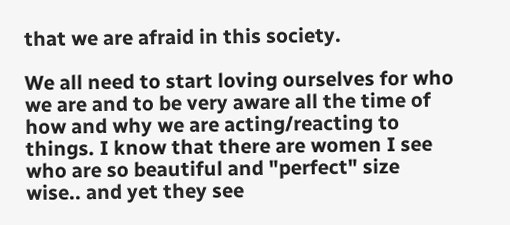that we are afraid in this society.

We all need to start loving ourselves for who we are and to be very aware all the time of how and why we are acting/reacting to things. I know that there are women I see who are so beautiful and "perfect" size wise.. and yet they see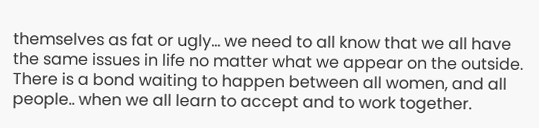themselves as fat or ugly... we need to all know that we all have the same issues in life no matter what we appear on the outside. There is a bond waiting to happen between all women, and all people.. when we all learn to accept and to work together.